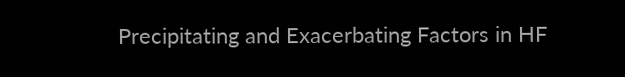Precipitating and Exacerbating Factors in HF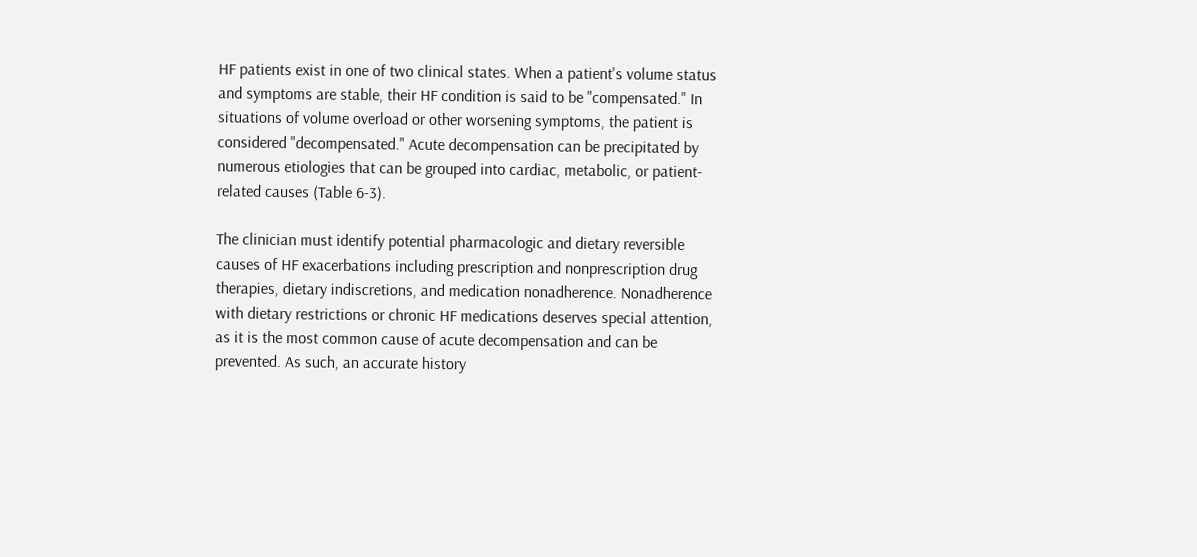HF patients exist in one of two clinical states. When a patient's volume status and symptoms are stable, their HF condition is said to be "compensated." In situations of volume overload or other worsening symptoms, the patient is considered "decompensated." Acute decompensation can be precipitated by numerous etiologies that can be grouped into cardiac, metabolic, or patient-related causes (Table 6-3).

The clinician must identify potential pharmacologic and dietary reversible causes of HF exacerbations including prescription and nonprescription drug therapies, dietary indiscretions, and medication nonadherence. Nonadherence with dietary restrictions or chronic HF medications deserves special attention, as it is the most common cause of acute decompensation and can be prevented. As such, an accurate history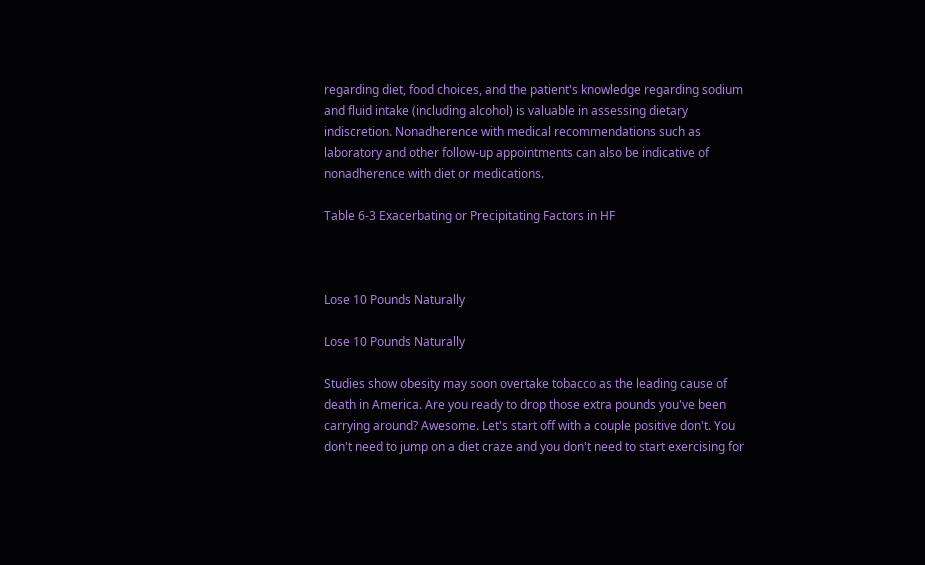regarding diet, food choices, and the patient's knowledge regarding sodium and fluid intake (including alcohol) is valuable in assessing dietary indiscretion. Nonadherence with medical recommendations such as laboratory and other follow-up appointments can also be indicative of nonadherence with diet or medications.

Table 6-3 Exacerbating or Precipitating Factors in HF



Lose 10 Pounds Naturally

Lose 10 Pounds Naturally

Studies show obesity may soon overtake tobacco as the leading cause of death in America. Are you ready to drop those extra pounds you've been carrying around? Awesome. Let's start off with a couple positive don't. You don't need to jump on a diet craze and you don't need to start exercising for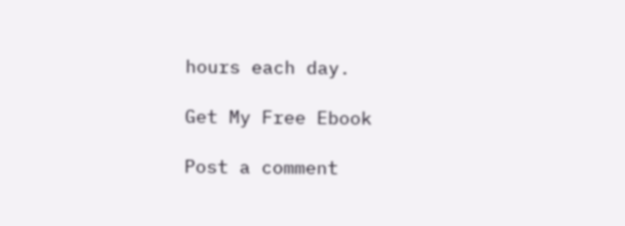hours each day.

Get My Free Ebook

Post a comment